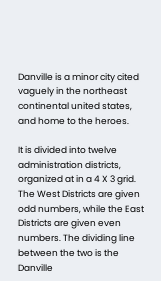Danville is a minor city cited vaguely in the northeast continental united states, and home to the heroes.

It is divided into twelve administration districts, organized at in a 4 X 3 grid. The West Districts are given odd numbers, while the East Districts are given even numbers. The dividing line between the two is the Danville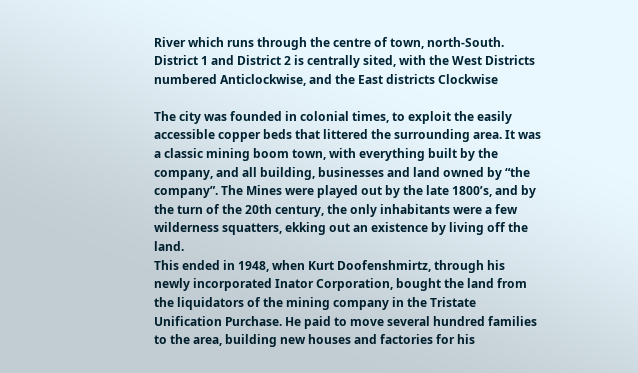River which runs through the centre of town, north-South. District 1 and District 2 is centrally sited, with the West Districts numbered Anticlockwise, and the East districts Clockwise

The city was founded in colonial times, to exploit the easily accessible copper beds that littered the surrounding area. It was a classic mining boom town, with everything built by the company, and all building, businesses and land owned by “the company”. The Mines were played out by the late 1800’s, and by the turn of the 20th century, the only inhabitants were a few wilderness squatters, ekking out an existence by living off the land.
This ended in 1948, when Kurt Doofenshmirtz, through his newly incorporated Inator Corporation, bought the land from the liquidators of the mining company in the Tristate Unification Purchase. He paid to move several hundred families to the area, building new houses and factories for his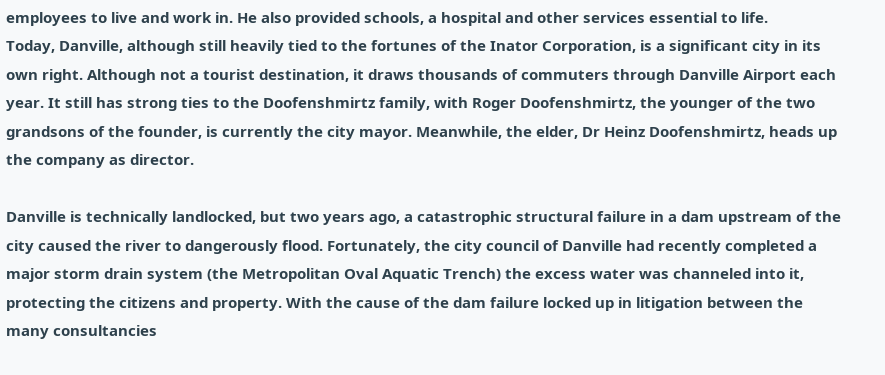employees to live and work in. He also provided schools, a hospital and other services essential to life.
Today, Danville, although still heavily tied to the fortunes of the Inator Corporation, is a significant city in its own right. Although not a tourist destination, it draws thousands of commuters through Danville Airport each year. It still has strong ties to the Doofenshmirtz family, with Roger Doofenshmirtz, the younger of the two grandsons of the founder, is currently the city mayor. Meanwhile, the elder, Dr Heinz Doofenshmirtz, heads up the company as director.

Danville is technically landlocked, but two years ago, a catastrophic structural failure in a dam upstream of the city caused the river to dangerously flood. Fortunately, the city council of Danville had recently completed a major storm drain system (the Metropolitan Oval Aquatic Trench) the excess water was channeled into it, protecting the citizens and property. With the cause of the dam failure locked up in litigation between the many consultancies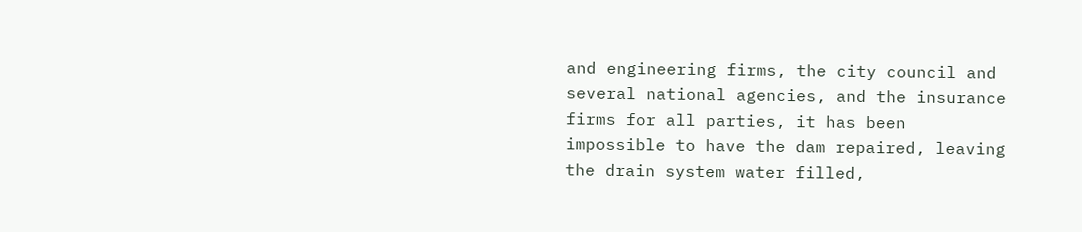and engineering firms, the city council and several national agencies, and the insurance firms for all parties, it has been impossible to have the dam repaired, leaving the drain system water filled,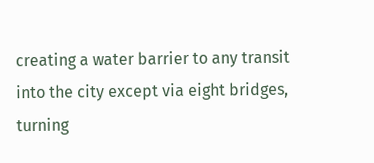creating a water barrier to any transit into the city except via eight bridges, turning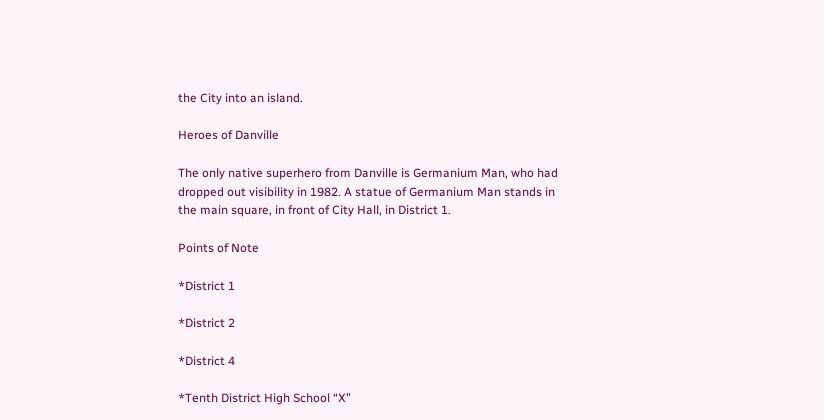the City into an island.

Heroes of Danville

The only native superhero from Danville is Germanium Man, who had dropped out visibility in 1982. A statue of Germanium Man stands in the main square, in front of City Hall, in District 1.

Points of Note

*District 1

*District 2

*District 4

*Tenth District High School “X”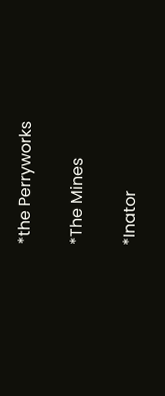*the Perryworks

*The Mines

*Inator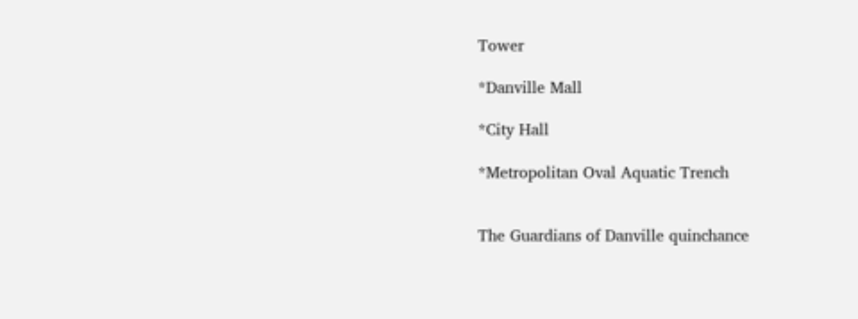Tower

*Danville Mall

*City Hall

*Metropolitan Oval Aquatic Trench


The Guardians of Danville quinchance